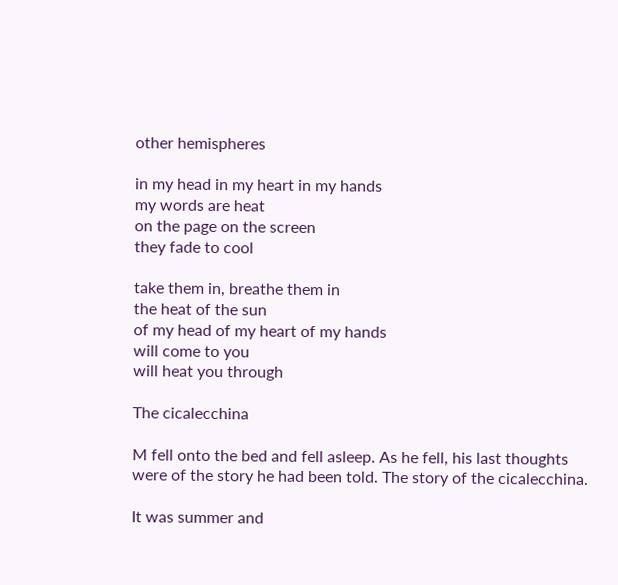other hemispheres

in my head in my heart in my hands
my words are heat
on the page on the screen
they fade to cool

take them in, breathe them in
the heat of the sun
of my head of my heart of my hands
will come to you
will heat you through

The cicalecchina

M fell onto the bed and fell asleep. As he fell, his last thoughts were of the story he had been told. The story of the cicalecchina.

It was summer and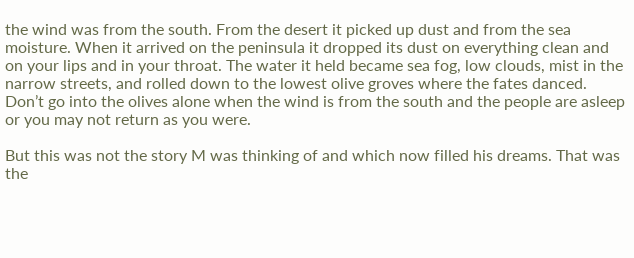the wind was from the south. From the desert it picked up dust and from the sea moisture. When it arrived on the peninsula it dropped its dust on everything clean and on your lips and in your throat. The water it held became sea fog, low clouds, mist in the narrow streets, and rolled down to the lowest olive groves where the fates danced. Don’t go into the olives alone when the wind is from the south and the people are asleep or you may not return as you were.

But this was not the story M was thinking of and which now filled his dreams. That was the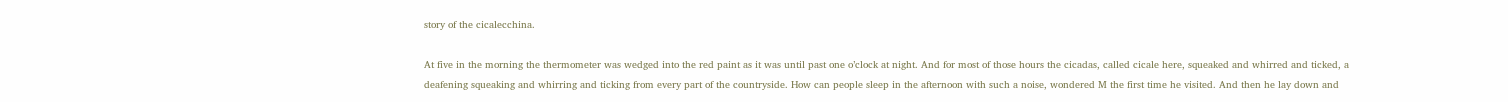story of the cicalecchina.

At five in the morning the thermometer was wedged into the red paint as it was until past one o’clock at night. And for most of those hours the cicadas, called cicale here, squeaked and whirred and ticked, a deafening squeaking and whirring and ticking from every part of the countryside. How can people sleep in the afternoon with such a noise, wondered M the first time he visited. And then he lay down and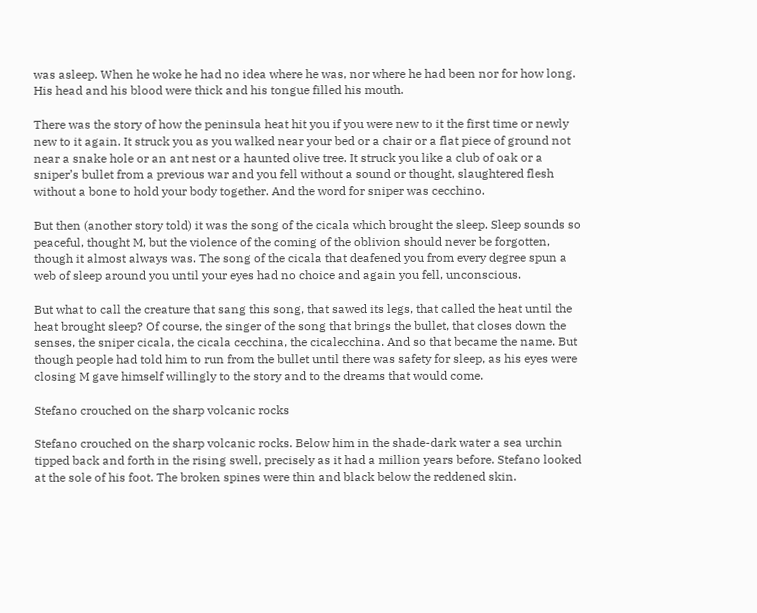was asleep. When he woke he had no idea where he was, nor where he had been nor for how long. His head and his blood were thick and his tongue filled his mouth.

There was the story of how the peninsula heat hit you if you were new to it the first time or newly new to it again. It struck you as you walked near your bed or a chair or a flat piece of ground not near a snake hole or an ant nest or a haunted olive tree. It struck you like a club of oak or a sniper’s bullet from a previous war and you fell without a sound or thought, slaughtered flesh without a bone to hold your body together. And the word for sniper was cecchino.

But then (another story told) it was the song of the cicala which brought the sleep. Sleep sounds so peaceful, thought M, but the violence of the coming of the oblivion should never be forgotten, though it almost always was. The song of the cicala that deafened you from every degree spun a web of sleep around you until your eyes had no choice and again you fell, unconscious.

But what to call the creature that sang this song, that sawed its legs, that called the heat until the heat brought sleep? Of course, the singer of the song that brings the bullet, that closes down the senses, the sniper cicala, the cicala cecchina, the cicalecchina. And so that became the name. But though people had told him to run from the bullet until there was safety for sleep, as his eyes were closing M gave himself willingly to the story and to the dreams that would come.

Stefano crouched on the sharp volcanic rocks

Stefano crouched on the sharp volcanic rocks. Below him in the shade-dark water a sea urchin tipped back and forth in the rising swell, precisely as it had a million years before. Stefano looked at the sole of his foot. The broken spines were thin and black below the reddened skin.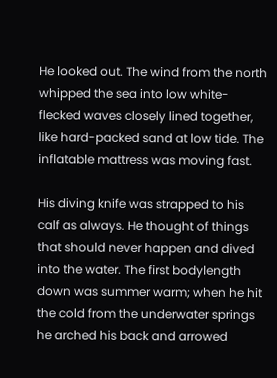He looked out. The wind from the north whipped the sea into low white-flecked waves closely lined together, like hard-packed sand at low tide. The inflatable mattress was moving fast.

His diving knife was strapped to his calf as always. He thought of things that should never happen and dived into the water. The first bodylength down was summer warm; when he hit the cold from the underwater springs he arched his back and arrowed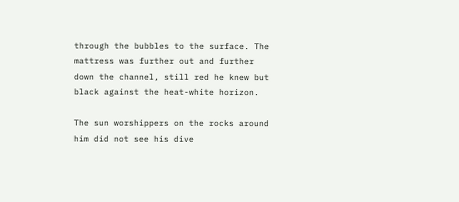through the bubbles to the surface. The mattress was further out and further down the channel, still red he knew but black against the heat-white horizon.

The sun worshippers on the rocks around him did not see his dive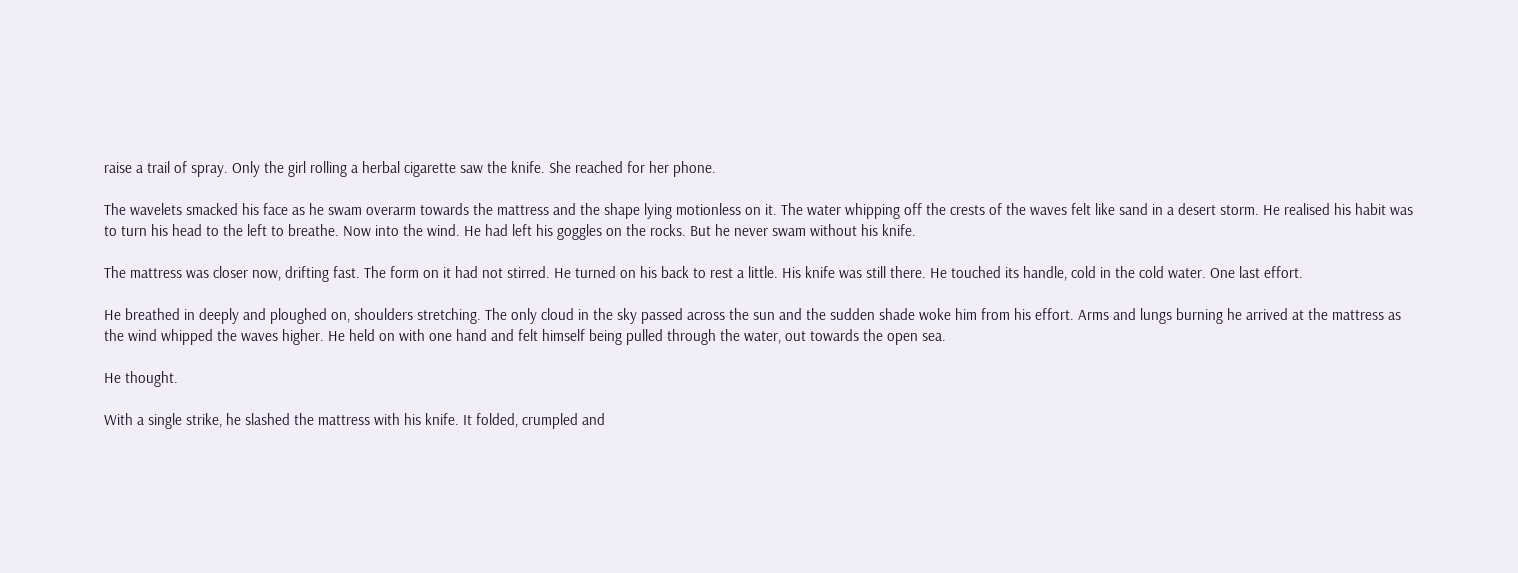raise a trail of spray. Only the girl rolling a herbal cigarette saw the knife. She reached for her phone.

The wavelets smacked his face as he swam overarm towards the mattress and the shape lying motionless on it. The water whipping off the crests of the waves felt like sand in a desert storm. He realised his habit was to turn his head to the left to breathe. Now into the wind. He had left his goggles on the rocks. But he never swam without his knife.

The mattress was closer now, drifting fast. The form on it had not stirred. He turned on his back to rest a little. His knife was still there. He touched its handle, cold in the cold water. One last effort.

He breathed in deeply and ploughed on, shoulders stretching. The only cloud in the sky passed across the sun and the sudden shade woke him from his effort. Arms and lungs burning he arrived at the mattress as the wind whipped the waves higher. He held on with one hand and felt himself being pulled through the water, out towards the open sea.

He thought.

With a single strike, he slashed the mattress with his knife. It folded, crumpled and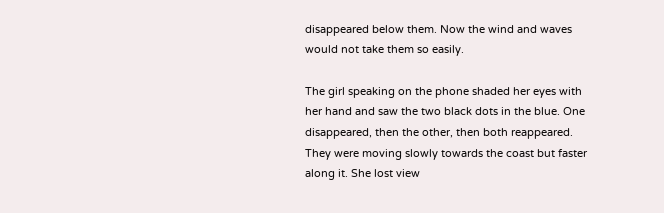disappeared below them. Now the wind and waves would not take them so easily.

The girl speaking on the phone shaded her eyes with her hand and saw the two black dots in the blue. One disappeared, then the other, then both reappeared. They were moving slowly towards the coast but faster along it. She lost view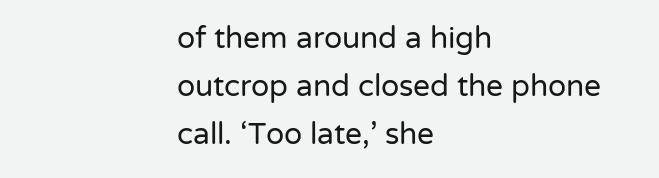of them around a high outcrop and closed the phone call. ‘Too late,’ she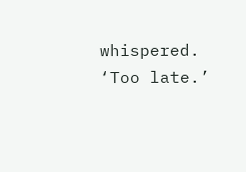whispered. ‘Too late.’